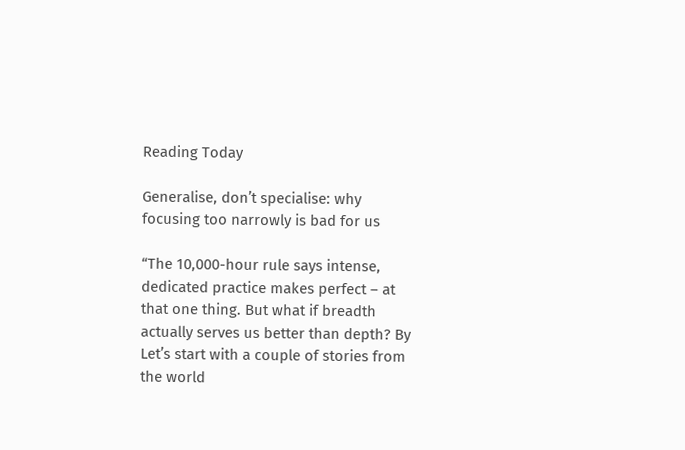Reading Today

Generalise, don’t specialise: why focusing too narrowly is bad for us

“The 10,000-hour rule says intense, dedicated practice makes perfect – at that one thing. But what if breadth actually serves us better than depth? By Let’s start with a couple of stories from the world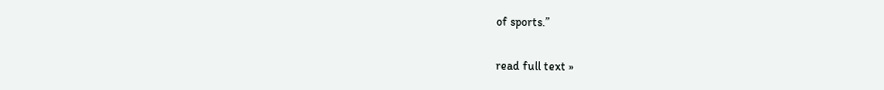of sports.”

read full text »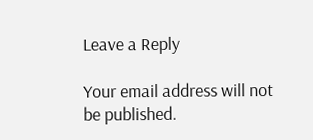Leave a Reply

Your email address will not be published.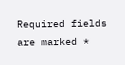Required fields are marked *